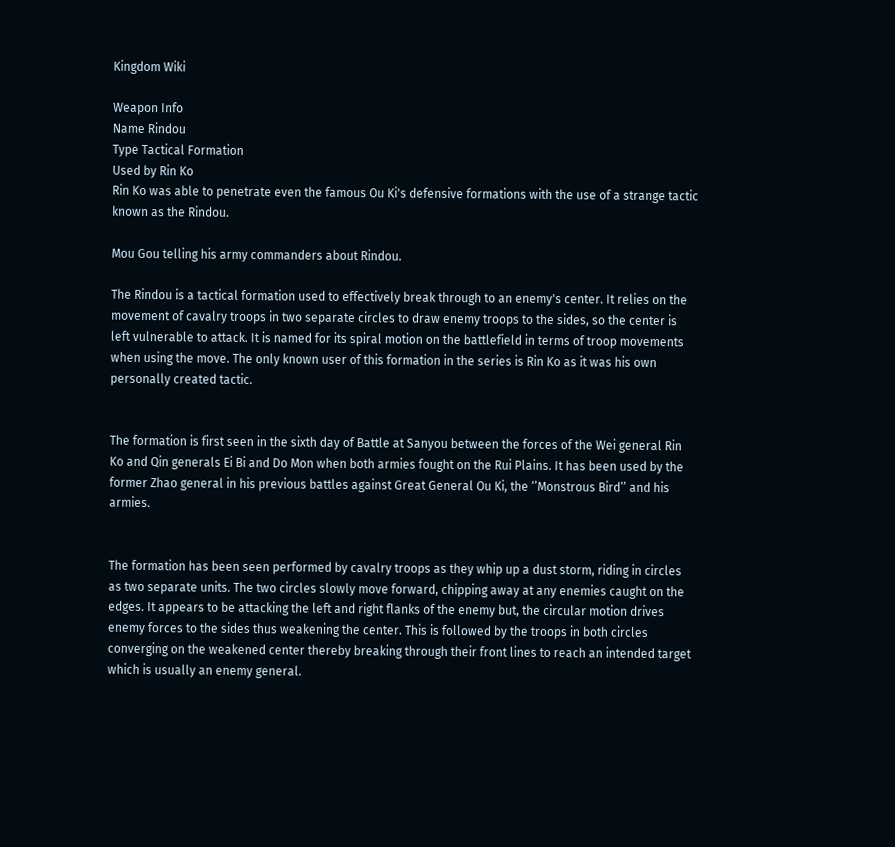Kingdom Wiki

Weapon Info
Name Rindou
Type Tactical Formation
Used by Rin Ko
Rin Ko was able to penetrate even the famous Ou Ki's defensive formations with the use of a strange tactic known as the Rindou.

Mou Gou telling his army commanders about Rindou.

The Rindou is a tactical formation used to effectively break through to an enemy's center. It relies on the movement of cavalry troops in two separate circles to draw enemy troops to the sides, so the center is left vulnerable to attack. It is named for its spiral motion on the battlefield in terms of troop movements when using the move. The only known user of this formation in the series is Rin Ko as it was his own personally created tactic.


The formation is first seen in the sixth day of Battle at Sanyou between the forces of the Wei general Rin Ko and Qin generals Ei Bi and Do Mon when both armies fought on the Rui Plains. It has been used by the former Zhao general in his previous battles against Great General Ou Ki, the ‘’Monstrous Bird’’ and his armies.


The formation has been seen performed by cavalry troops as they whip up a dust storm, riding in circles as two separate units. The two circles slowly move forward, chipping away at any enemies caught on the edges. It appears to be attacking the left and right flanks of the enemy but, the circular motion drives enemy forces to the sides thus weakening the center. This is followed by the troops in both circles converging on the weakened center thereby breaking through their front lines to reach an intended target which is usually an enemy general.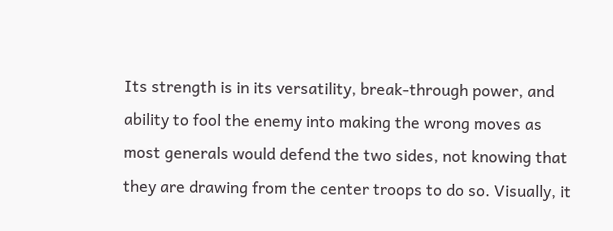Its strength is in its versatility, break-through power, and ability to fool the enemy into making the wrong moves as most generals would defend the two sides, not knowing that they are drawing from the center troops to do so. Visually, it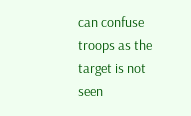can confuse troops as the target is not seen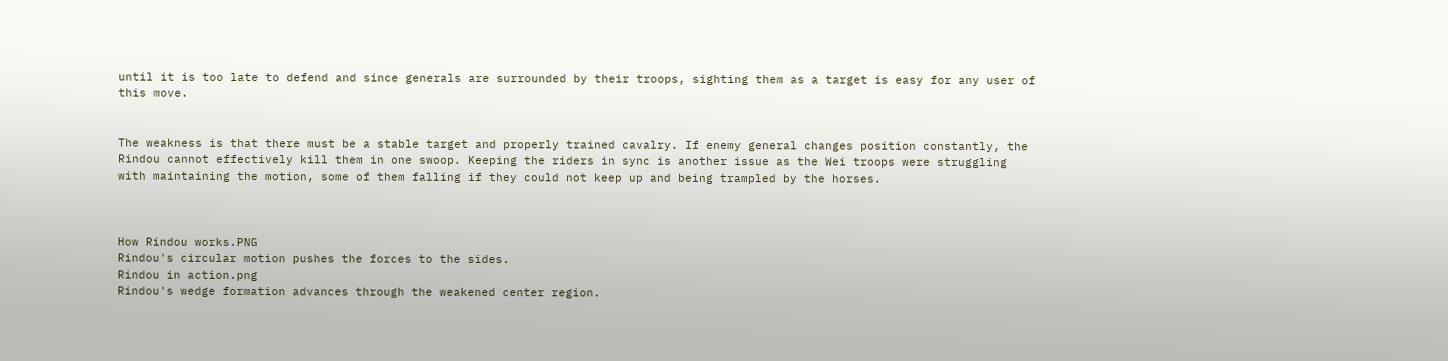until it is too late to defend and since generals are surrounded by their troops, sighting them as a target is easy for any user of this move.


The weakness is that there must be a stable target and properly trained cavalry. If enemy general changes position constantly, the Rindou cannot effectively kill them in one swoop. Keeping the riders in sync is another issue as the Wei troops were struggling with maintaining the motion, some of them falling if they could not keep up and being trampled by the horses.



How Rindou works.PNG
Rindou's circular motion pushes the forces to the sides.
Rindou in action.png
Rindou's wedge formation advances through the weakened center region.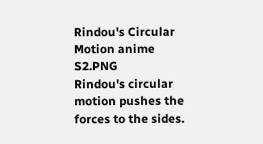Rindou's Circular Motion anime S2.PNG
Rindou's circular motion pushes the forces to the sides.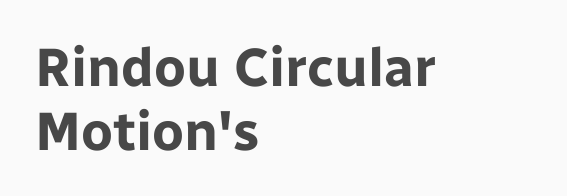Rindou Circular Motion's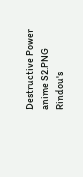Destructive Power anime S2.PNG
Rindou's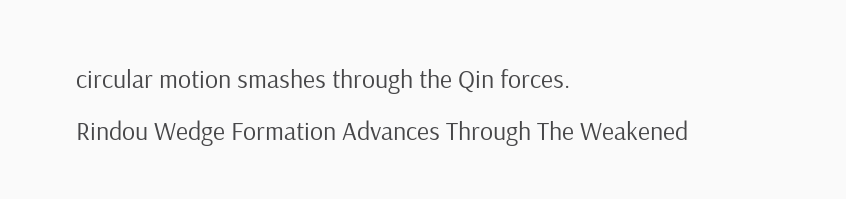circular motion smashes through the Qin forces.
Rindou Wedge Formation Advances Through The Weakened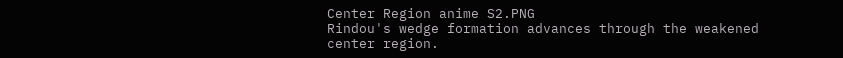Center Region anime S2.PNG
Rindou's wedge formation advances through the weakened center region.